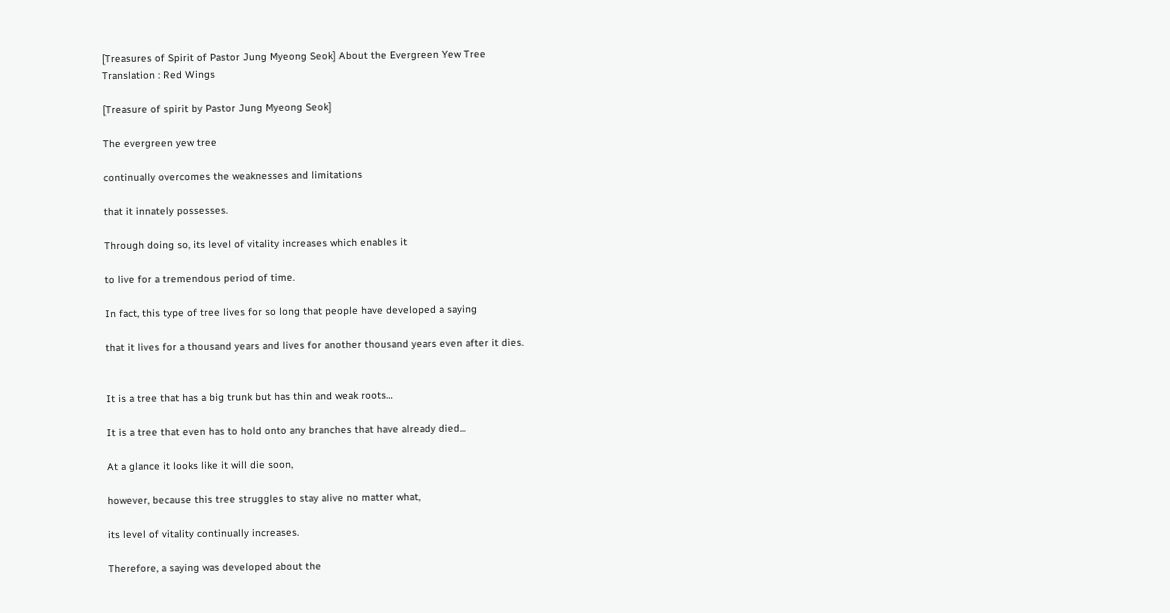[Treasures of Spirit of Pastor Jung Myeong Seok] About the Evergreen Yew Tree
Translation : Red Wings

[Treasure of spirit by Pastor Jung Myeong Seok]

The evergreen yew tree

continually overcomes the weaknesses and limitations

that it innately possesses.

Through doing so, its level of vitality increases which enables it

to live for a tremendous period of time.

In fact, this type of tree lives for so long that people have developed a saying

that it lives for a thousand years and lives for another thousand years even after it dies.


It is a tree that has a big trunk but has thin and weak roots…

It is a tree that even has to hold onto any branches that have already died...

At a glance it looks like it will die soon,

however, because this tree struggles to stay alive no matter what,

its level of vitality continually increases.

Therefore, a saying was developed about the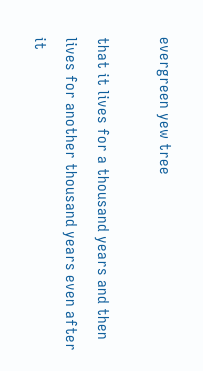evergreen yew tree

that it lives for a thousand years and then lives for another thousand years even after it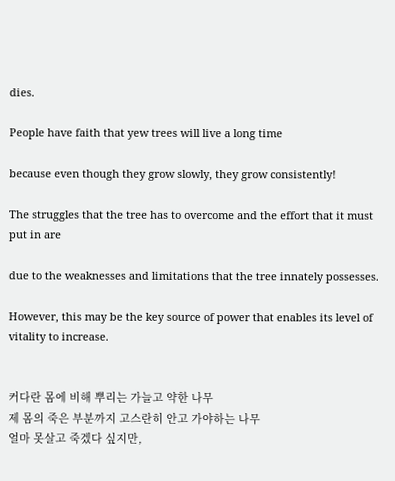dies.

People have faith that yew trees will live a long time

because even though they grow slowly, they grow consistently!

The struggles that the tree has to overcome and the effort that it must put in are

due to the weaknesses and limitations that the tree innately possesses.

However, this may be the key source of power that enables its level of vitality to increase.


커다란 몸에 비해 뿌리는 가늘고 약한 나무
제 몸의 죽은 부분까지 고스란히 안고 가야하는 나무
얼마 못살고 죽겠다 싶지만,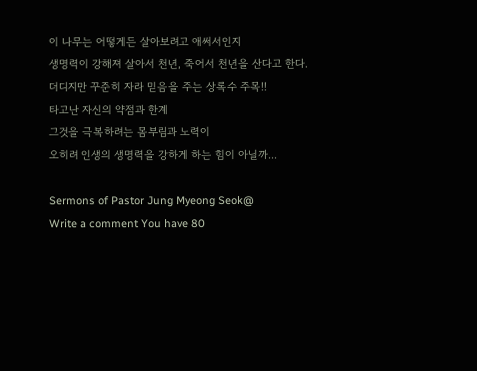이 나무는 어떻게든 살아보려고 애써서인지
생명력이 강해져 살아서 천년, 죽어서 천년을 산다고 한다.
더디지만 꾸준히 자라 믿음을 주는 상록수 주목!!
타고난 자신의 약점과 한계
그것을 극복하려는 몸부림과 노력이
오히려 인생의 생명력을 강하게 하는 힘이 아닐까...

Sermons of Pastor Jung Myeong Seok@
Write a comment You have 80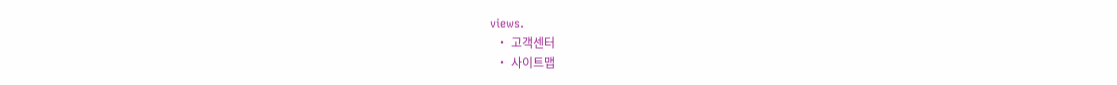views.
  • 고객센터
  • 사이트맵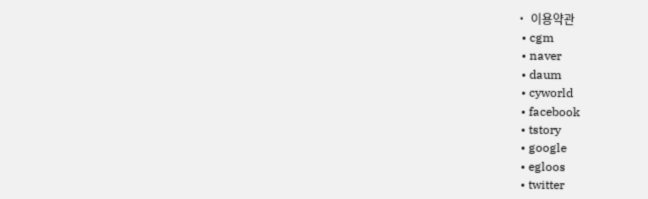• 이용약관
  • cgm
  • naver
  • daum
  • cyworld
  • facebook
  • tstory
  • google
  • egloos
  • twitter